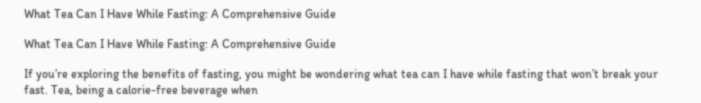What Tea Can I Have While Fasting: A Comprehensive Guide

What Tea Can I Have While Fasting: A Comprehensive Guide

If you’re exploring the benefits of fasting, you might be wondering what tea can I have while fasting that won’t break your fast. Tea, being a calorie-free beverage when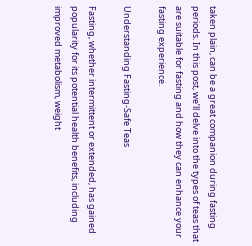taken plain, can be a great companion during fasting periods. In this post, we’ll delve into the types of teas that are suitable for fasting and how they can enhance your fasting experience.

Understanding Fasting-Safe Teas

Fasting, whether intermittent or extended, has gained popularity for its potential health benefits, including improved metabolism, weight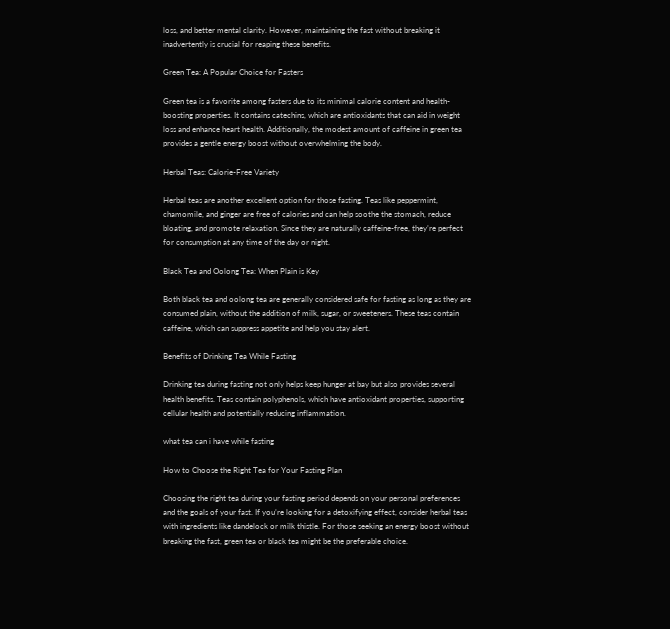loss, and better mental clarity. However, maintaining the fast without breaking it inadvertently is crucial for reaping these benefits.

Green Tea: A Popular Choice for Fasters

Green tea is a favorite among fasters due to its minimal calorie content and health-boosting properties. It contains catechins, which are antioxidants that can aid in weight loss and enhance heart health. Additionally, the modest amount of caffeine in green tea provides a gentle energy boost without overwhelming the body.

Herbal Teas: Calorie-Free Variety

Herbal teas are another excellent option for those fasting. Teas like peppermint, chamomile, and ginger are free of calories and can help soothe the stomach, reduce bloating, and promote relaxation. Since they are naturally caffeine-free, they’re perfect for consumption at any time of the day or night.

Black Tea and Oolong Tea: When Plain is Key

Both black tea and oolong tea are generally considered safe for fasting as long as they are consumed plain, without the addition of milk, sugar, or sweeteners. These teas contain caffeine, which can suppress appetite and help you stay alert.

Benefits of Drinking Tea While Fasting

Drinking tea during fasting not only helps keep hunger at bay but also provides several health benefits. Teas contain polyphenols, which have antioxidant properties, supporting cellular health and potentially reducing inflammation.

what tea can i have while fasting

How to Choose the Right Tea for Your Fasting Plan

Choosing the right tea during your fasting period depends on your personal preferences and the goals of your fast. If you’re looking for a detoxifying effect, consider herbal teas with ingredients like dandelock or milk thistle. For those seeking an energy boost without breaking the fast, green tea or black tea might be the preferable choice.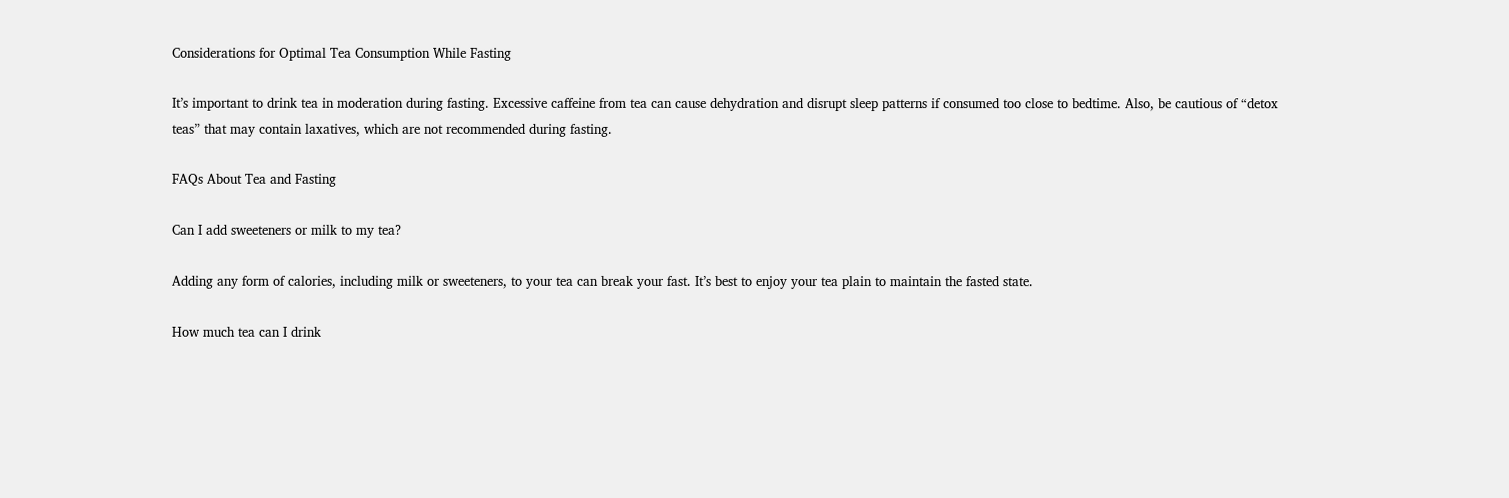Considerations for Optimal Tea Consumption While Fasting

It’s important to drink tea in moderation during fasting. Excessive caffeine from tea can cause dehydration and disrupt sleep patterns if consumed too close to bedtime. Also, be cautious of “detox teas” that may contain laxatives, which are not recommended during fasting.

FAQs About Tea and Fasting

Can I add sweeteners or milk to my tea?

Adding any form of calories, including milk or sweeteners, to your tea can break your fast. It’s best to enjoy your tea plain to maintain the fasted state.

How much tea can I drink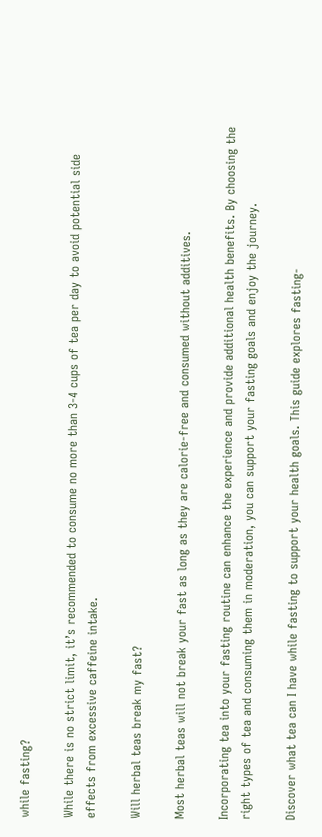while fasting?

While there is no strict limit, it’s recommended to consume no more than 3-4 cups of tea per day to avoid potential side effects from excessive caffeine intake.

Will herbal teas break my fast?

Most herbal teas will not break your fast as long as they are calorie-free and consumed without additives.

Incorporating tea into your fasting routine can enhance the experience and provide additional health benefits. By choosing the right types of tea and consuming them in moderation, you can support your fasting goals and enjoy the journey.

Discover what tea can I have while fasting to support your health goals. This guide explores fasting-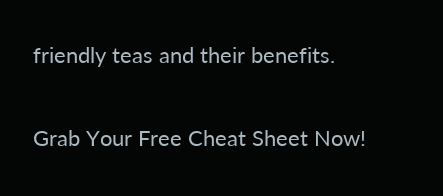friendly teas and their benefits.

Grab Your Free Cheat Sheet Now!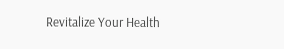Revitalize Your Health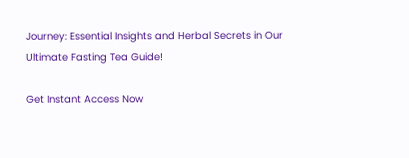Journey: Essential Insights and Herbal Secrets in Our Ultimate Fasting Tea Guide!

Get Instant Access Now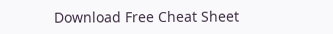Download Free Cheat Sheet